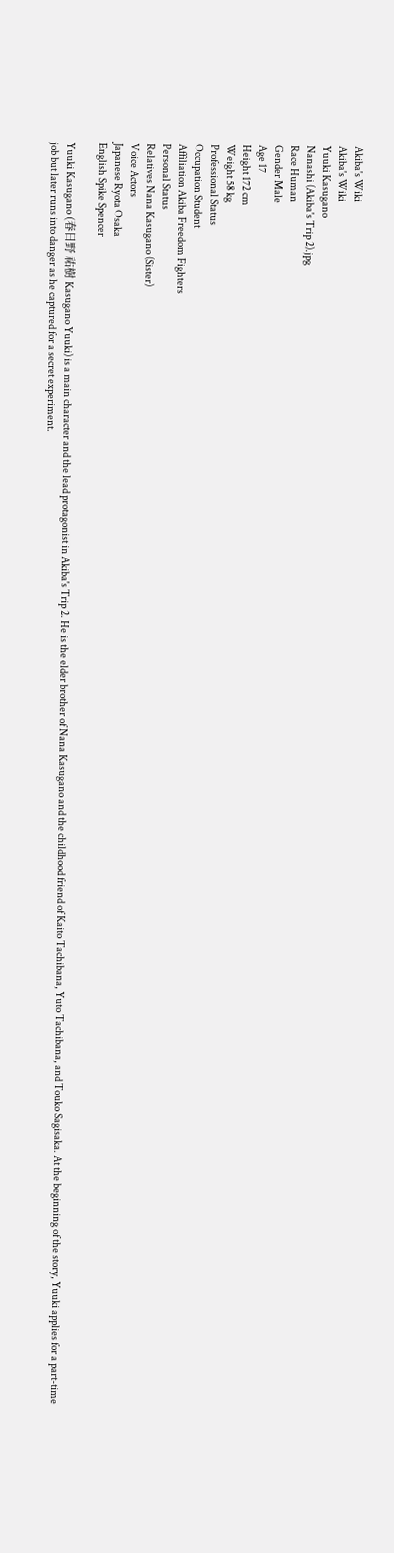Akiba's Wiki
Akiba's Wiki
Yuuki Kasugano
Nanashi (Akiba's Trip 2).jpg
Race Human
Gender Male
Age 17
Height 172 cm
Weight 58 kg
Professional Status
Occupation Student
Affiliation Akiba Freedom Fighters
Personal Status
Relatives Nana Kasugano (Sister)
Voice Actors
Japanese Ryota Osaka
English Spike Spencer

Yuuki Kasugano (春日野 祐樹 Kasugano Yuuki) is a main character and the lead protagonist in Akiba's Trip 2. He is the elder brother of Nana Kasugano and the childhood friend of Kaito Tachibana, Yuto Tachibana, and Touko Sagisaka. At the beginning of the story, Yuuki applies for a part-time job but later runs into danger as he captured for a secret experiment.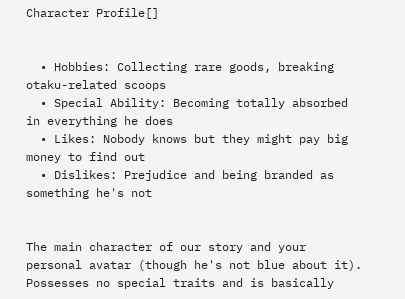Character Profile[]


  • Hobbies: Collecting rare goods, breaking otaku-related scoops
  • Special Ability: Becoming totally absorbed in everything he does
  • Likes: Nobody knows but they might pay big money to find out
  • Dislikes: Prejudice and being branded as something he's not


The main character of our story and your personal avatar (though he's not blue about it). Possesses no special traits and is basically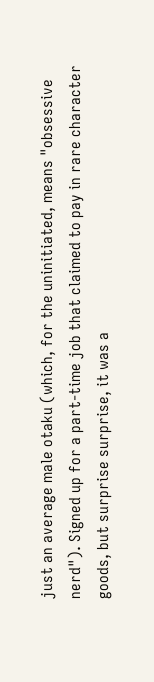just an average male otaku (which, for the uninitiated, means "obsessive nerd"). Signed up for a part-time job that claimed to pay in rare character goods, but surprise surprise, it was a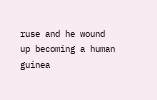ruse and he wound up becoming a human guinea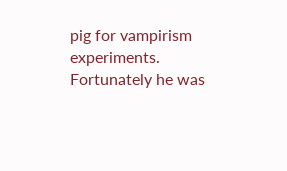pig for vampirism experiments. Fortunately he was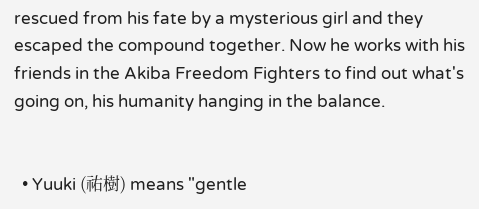rescued from his fate by a mysterious girl and they escaped the compound together. Now he works with his friends in the Akiba Freedom Fighters to find out what's going on, his humanity hanging in the balance.


  • Yuuki (祐樹) means "gentle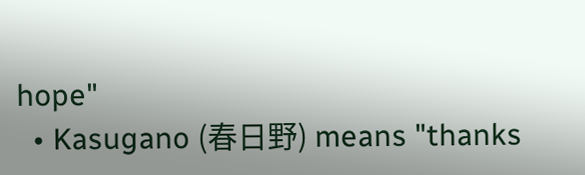hope"
  • Kasugano (春日野) means "thanks